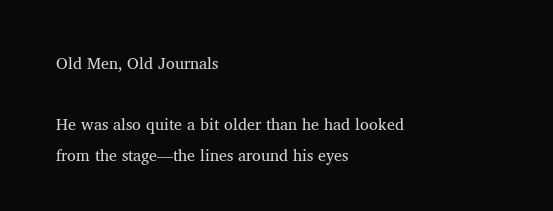Old Men, Old Journals

He was also quite a bit older than he had looked from the stage—the lines around his eyes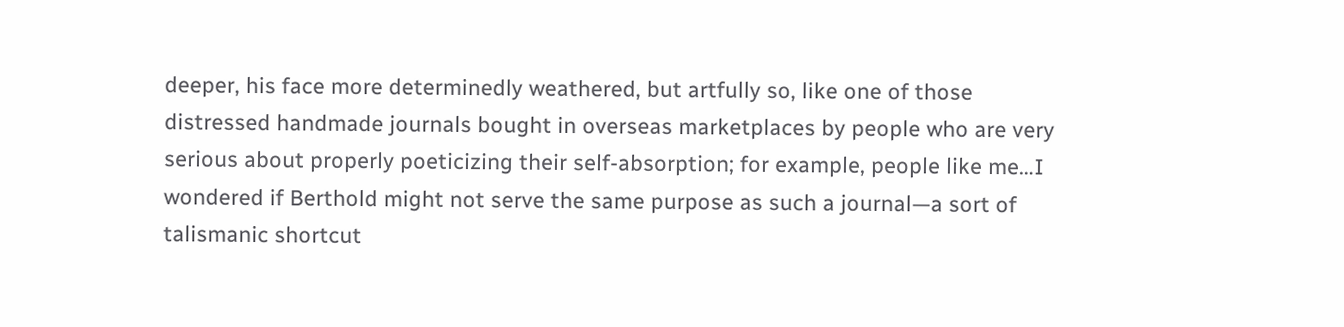deeper, his face more determinedly weathered, but artfully so, like one of those distressed handmade journals bought in overseas marketplaces by people who are very serious about properly poeticizing their self-absorption; for example, people like me…I wondered if Berthold might not serve the same purpose as such a journal—a sort of talismanic shortcut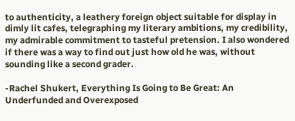to authenticity, a leathery foreign object suitable for display in dimly lit cafes, telegraphing my literary ambitions, my credibility, my admirable commitment to tasteful pretension. I also wondered if there was a way to find out just how old he was, without sounding like a second grader.

-Rachel Shukert, Everything Is Going to Be Great: An Underfunded and Overexposed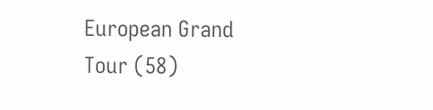European Grand Tour (58)